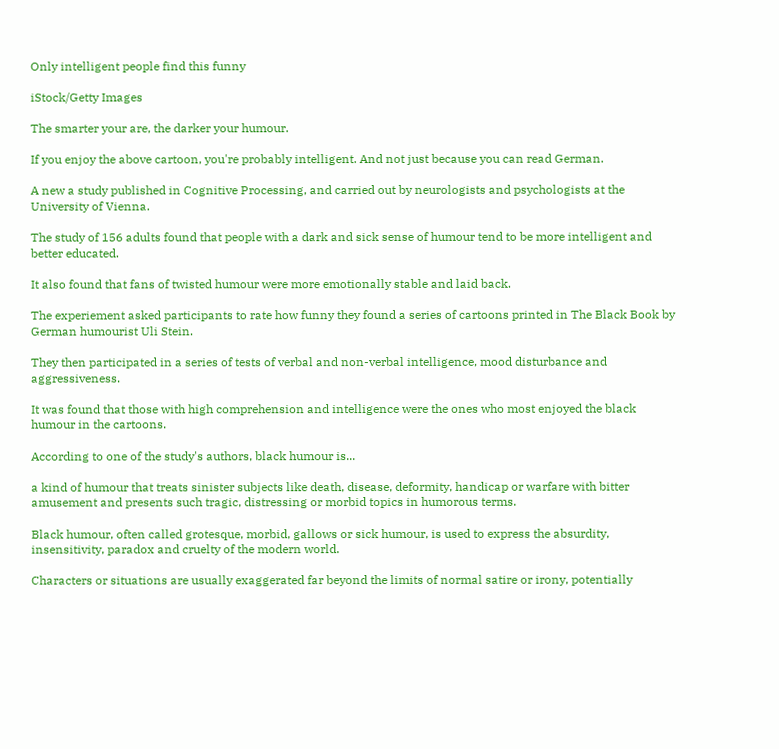Only intelligent people find this funny

iStock/Getty Images

The smarter your are, the darker your humour.

If you enjoy the above cartoon, you're probably intelligent. And not just because you can read German.

A new a study published in Cognitive Processing, and carried out by neurologists and psychologists at the University of Vienna.

The study of 156 adults found that people with a dark and sick sense of humour tend to be more intelligent and better educated.

It also found that fans of twisted humour were more emotionally stable and laid back.

The experiement asked participants to rate how funny they found a series of cartoons printed in The Black Book by German humourist Uli Stein.

They then participated in a series of tests of verbal and non-verbal intelligence, mood disturbance and aggressiveness.

It was found that those with high comprehension and intelligence were the ones who most enjoyed the black humour in the cartoons.

According to one of the study's authors, black humour is...

a kind of humour that treats sinister subjects like death, disease, deformity, handicap or warfare with bitter amusement and presents such tragic, distressing or morbid topics in humorous terms.

Black humour, often called grotesque, morbid, gallows or sick humour, is used to express the absurdity, insensitivity, paradox and cruelty of the modern world.

Characters or situations are usually exaggerated far beyond the limits of normal satire or irony, potentially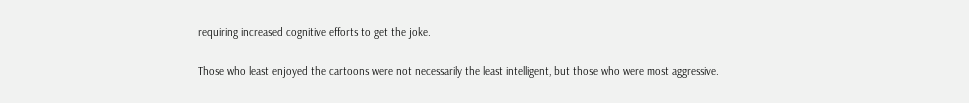requiring increased cognitive efforts to get the joke.

Those who least enjoyed the cartoons were not necessarily the least intelligent, but those who were most aggressive.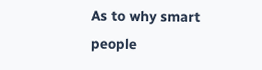As to why smart people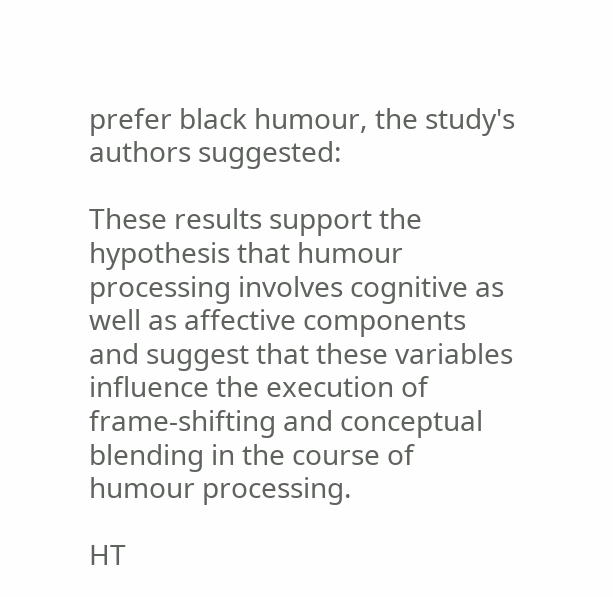prefer black humour, the study's authors suggested:

These results support the hypothesis that humour processing involves cognitive as well as affective components and suggest that these variables influence the execution of frame-shifting and conceptual blending in the course of humour processing.

HT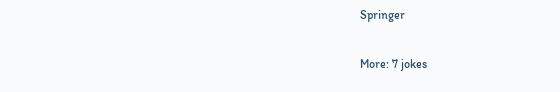Springer

More: 7 jokes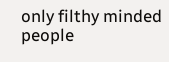only filthy minded people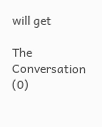will get

The Conversation (0)